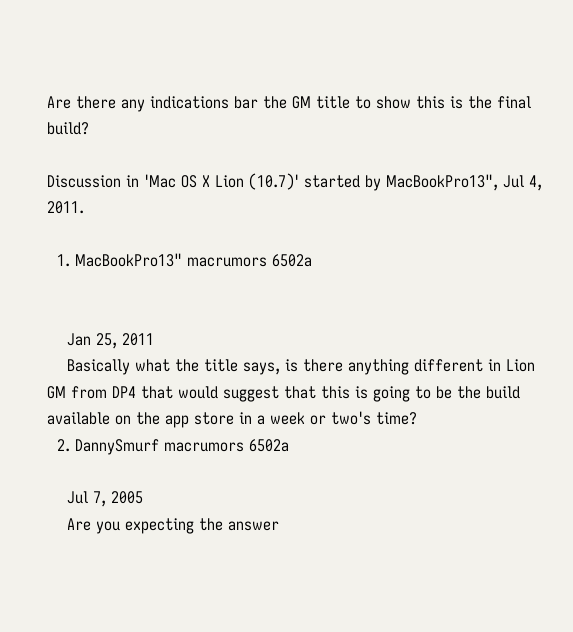Are there any indications bar the GM title to show this is the final build?

Discussion in 'Mac OS X Lion (10.7)' started by MacBookPro13", Jul 4, 2011.

  1. MacBookPro13" macrumors 6502a


    Jan 25, 2011
    Basically what the title says, is there anything different in Lion GM from DP4 that would suggest that this is going to be the build available on the app store in a week or two's time?
  2. DannySmurf macrumors 6502a

    Jul 7, 2005
    Are you expecting the answer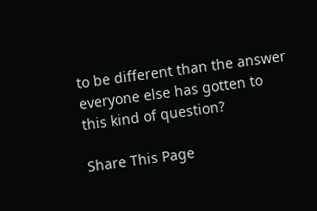to be different than the answer everyone else has gotten to this kind of question?

Share This Page